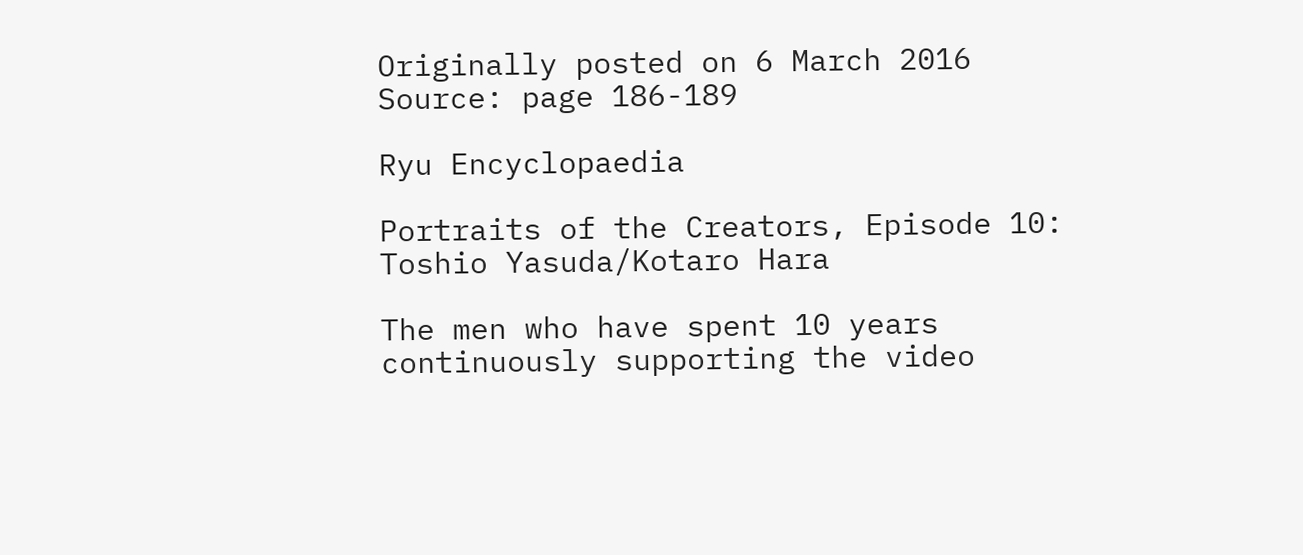Originally posted on 6 March 2016
Source: page 186-189

Ryu Encyclopaedia

Portraits of the Creators, Episode 10: Toshio Yasuda/Kotaro Hara

The men who have spent 10 years continuously supporting the video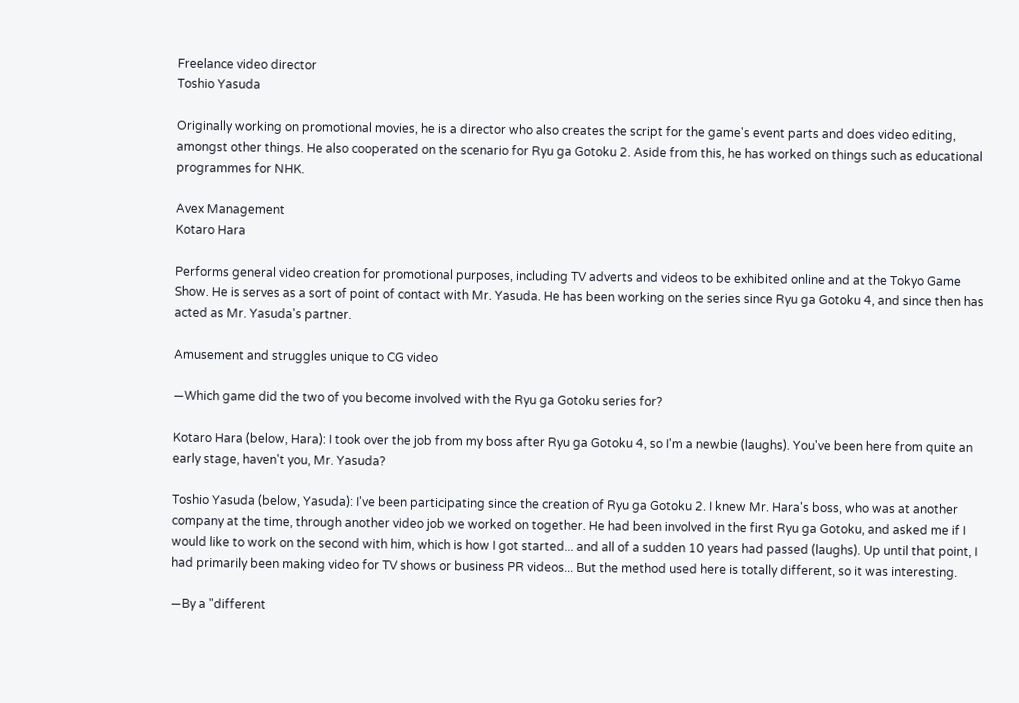Freelance video director
Toshio Yasuda

Originally working on promotional movies, he is a director who also creates the script for the game's event parts and does video editing, amongst other things. He also cooperated on the scenario for Ryu ga Gotoku 2. Aside from this, he has worked on things such as educational programmes for NHK.

Avex Management
Kotaro Hara

Performs general video creation for promotional purposes, including TV adverts and videos to be exhibited online and at the Tokyo Game Show. He is serves as a sort of point of contact with Mr. Yasuda. He has been working on the series since Ryu ga Gotoku 4, and since then has acted as Mr. Yasuda's partner.

Amusement and struggles unique to CG video

―Which game did the two of you become involved with the Ryu ga Gotoku series for?

Kotaro Hara (below, Hara): I took over the job from my boss after Ryu ga Gotoku 4, so I'm a newbie (laughs). You've been here from quite an early stage, haven't you, Mr. Yasuda?

Toshio Yasuda (below, Yasuda): I've been participating since the creation of Ryu ga Gotoku 2. I knew Mr. Hara's boss, who was at another company at the time, through another video job we worked on together. He had been involved in the first Ryu ga Gotoku, and asked me if I would like to work on the second with him, which is how I got started... and all of a sudden 10 years had passed (laughs). Up until that point, I had primarily been making video for TV shows or business PR videos... But the method used here is totally different, so it was interesting.

―By a "different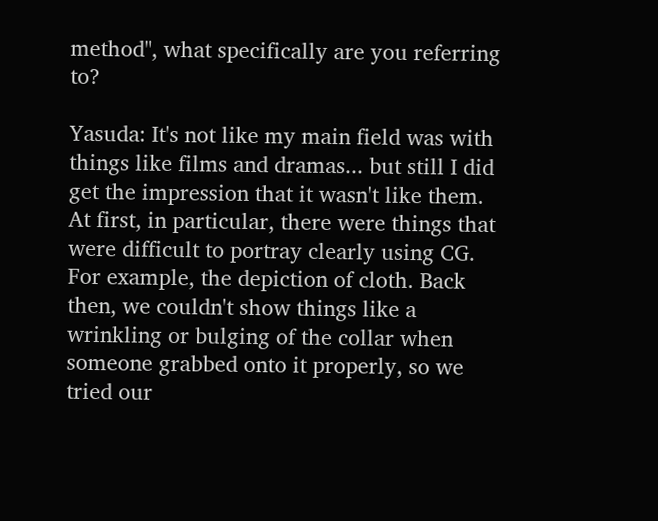method", what specifically are you referring to?

Yasuda: It's not like my main field was with things like films and dramas... but still I did get the impression that it wasn't like them. At first, in particular, there were things that were difficult to portray clearly using CG. For example, the depiction of cloth. Back then, we couldn't show things like a wrinkling or bulging of the collar when someone grabbed onto it properly, so we tried our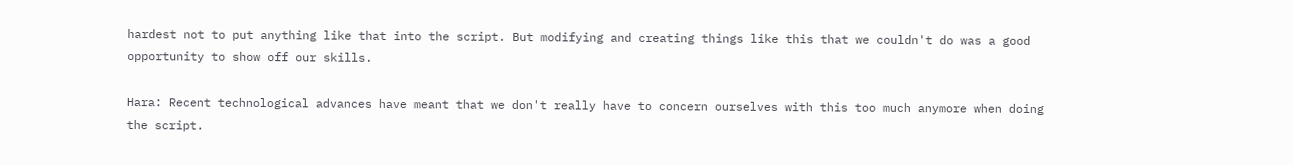hardest not to put anything like that into the script. But modifying and creating things like this that we couldn't do was a good opportunity to show off our skills.

Hara: Recent technological advances have meant that we don't really have to concern ourselves with this too much anymore when doing the script.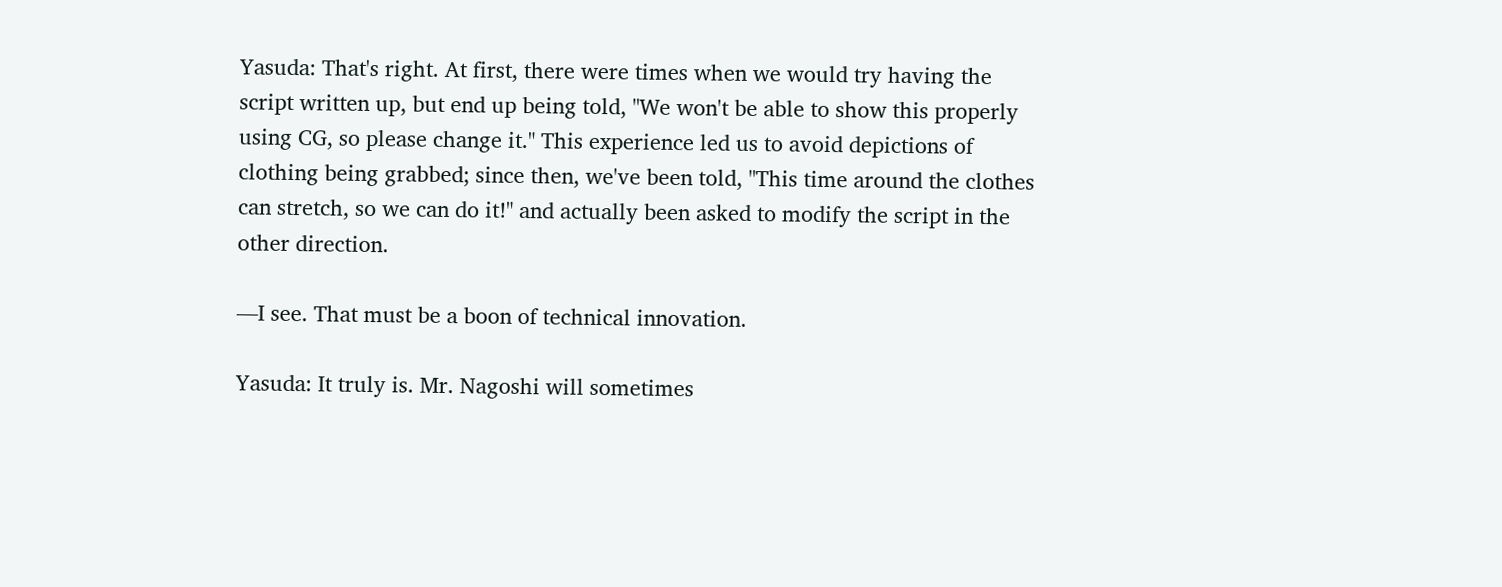Yasuda: That's right. At first, there were times when we would try having the script written up, but end up being told, "We won't be able to show this properly using CG, so please change it." This experience led us to avoid depictions of clothing being grabbed; since then, we've been told, "This time around the clothes can stretch, so we can do it!" and actually been asked to modify the script in the other direction.

―I see. That must be a boon of technical innovation.

Yasuda: It truly is. Mr. Nagoshi will sometimes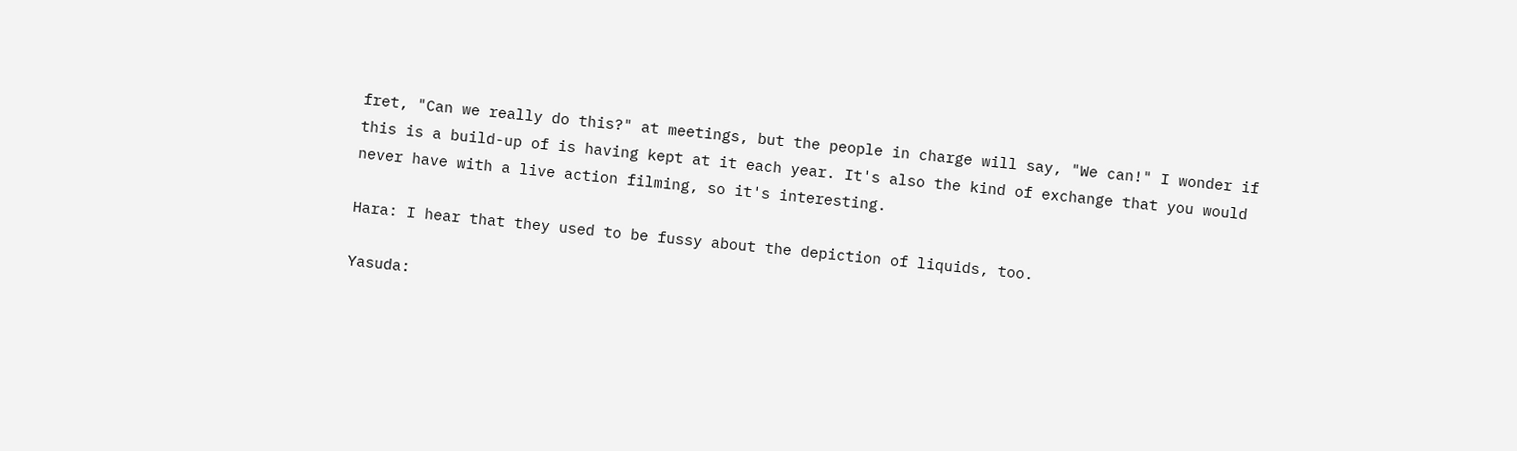fret, "Can we really do this?" at meetings, but the people in charge will say, "We can!" I wonder if this is a build-up of is having kept at it each year. It's also the kind of exchange that you would never have with a live action filming, so it's interesting.

Hara: I hear that they used to be fussy about the depiction of liquids, too.

Yasuda: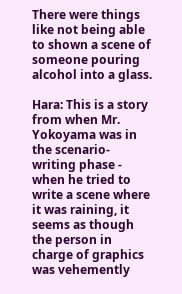There were things like not being able to shown a scene of someone pouring alcohol into a glass.

Hara: This is a story from when Mr. Yokoyama was in the scenario-writing phase - when he tried to write a scene where it was raining, it seems as though the person in charge of graphics was vehemently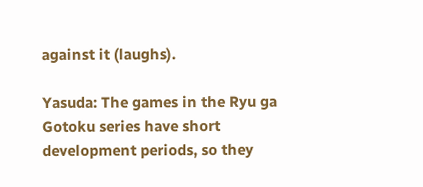against it (laughs).

Yasuda: The games in the Ryu ga Gotoku series have short development periods, so they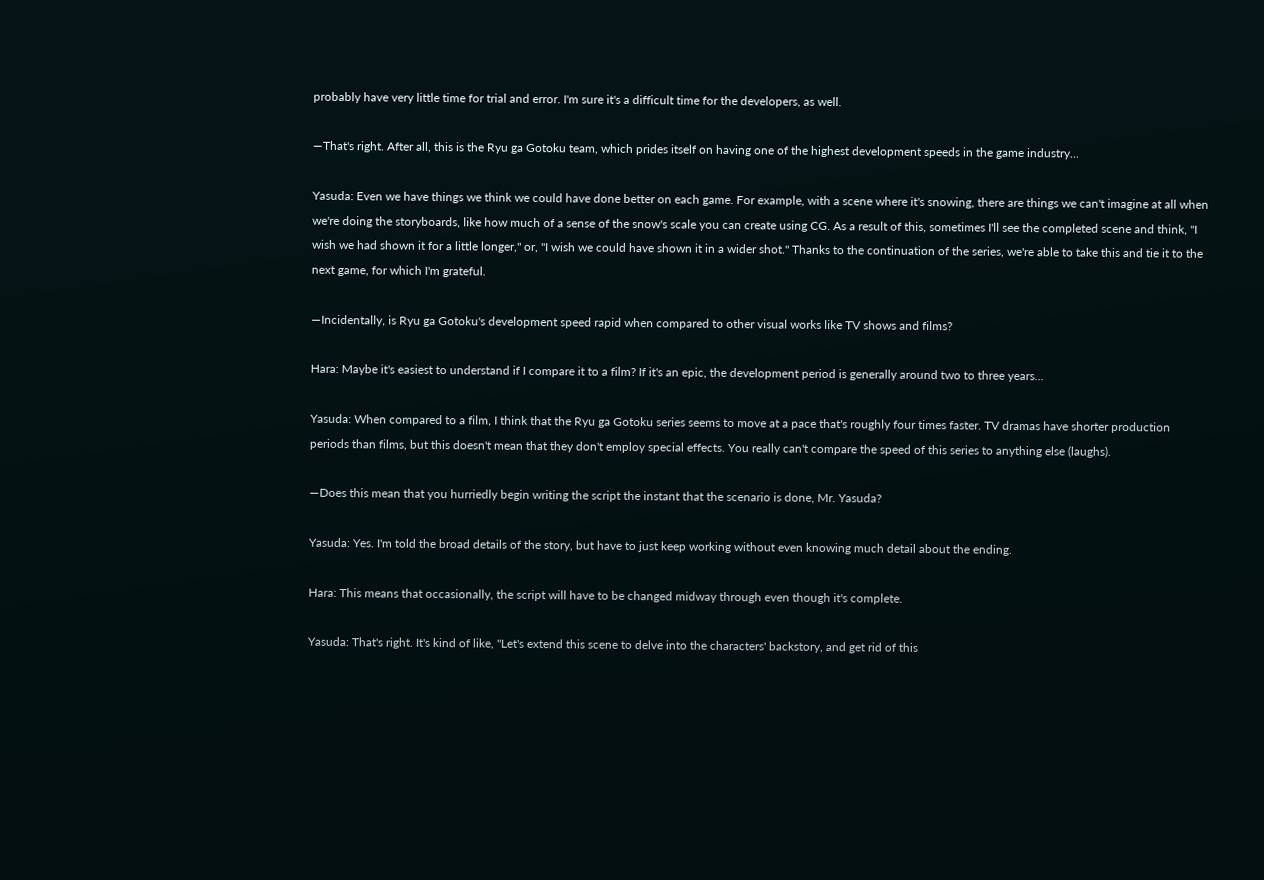probably have very little time for trial and error. I'm sure it's a difficult time for the developers, as well.

―That's right. After all, this is the Ryu ga Gotoku team, which prides itself on having one of the highest development speeds in the game industry...

Yasuda: Even we have things we think we could have done better on each game. For example, with a scene where it's snowing, there are things we can't imagine at all when we're doing the storyboards, like how much of a sense of the snow's scale you can create using CG. As a result of this, sometimes I'll see the completed scene and think, "I wish we had shown it for a little longer," or, "I wish we could have shown it in a wider shot." Thanks to the continuation of the series, we're able to take this and tie it to the next game, for which I'm grateful.

―Incidentally, is Ryu ga Gotoku's development speed rapid when compared to other visual works like TV shows and films?

Hara: Maybe it's easiest to understand if I compare it to a film? If it's an epic, the development period is generally around two to three years...

Yasuda: When compared to a film, I think that the Ryu ga Gotoku series seems to move at a pace that's roughly four times faster. TV dramas have shorter production periods than films, but this doesn't mean that they don't employ special effects. You really can't compare the speed of this series to anything else (laughs).

―Does this mean that you hurriedly begin writing the script the instant that the scenario is done, Mr. Yasuda?

Yasuda: Yes. I'm told the broad details of the story, but have to just keep working without even knowing much detail about the ending.

Hara: This means that occasionally, the script will have to be changed midway through even though it's complete.

Yasuda: That's right. It's kind of like, "Let's extend this scene to delve into the characters' backstory, and get rid of this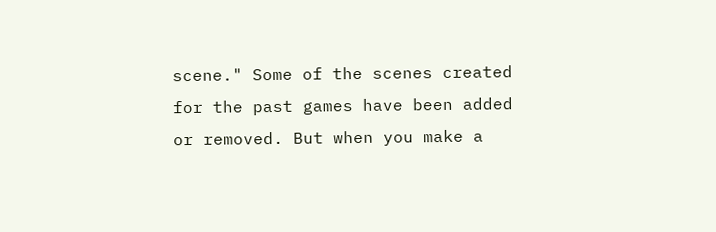scene." Some of the scenes created for the past games have been added or removed. But when you make a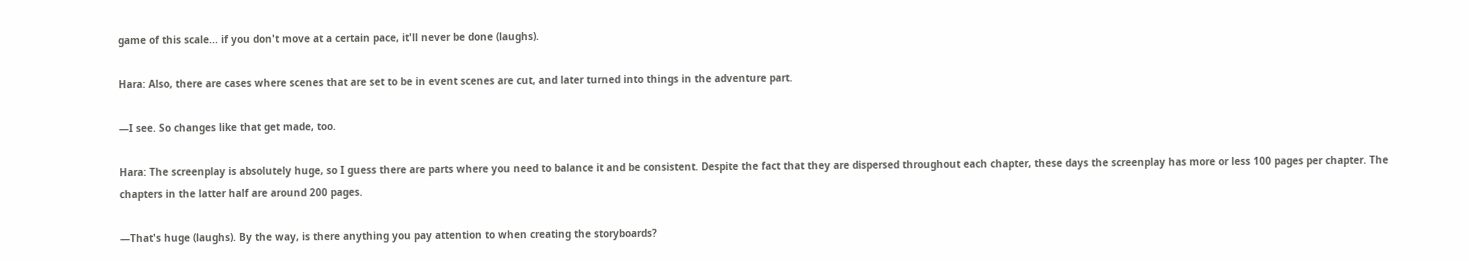game of this scale... if you don't move at a certain pace, it'll never be done (laughs).

Hara: Also, there are cases where scenes that are set to be in event scenes are cut, and later turned into things in the adventure part.

―I see. So changes like that get made, too.

Hara: The screenplay is absolutely huge, so I guess there are parts where you need to balance it and be consistent. Despite the fact that they are dispersed throughout each chapter, these days the screenplay has more or less 100 pages per chapter. The chapters in the latter half are around 200 pages.

―That's huge (laughs). By the way, is there anything you pay attention to when creating the storyboards?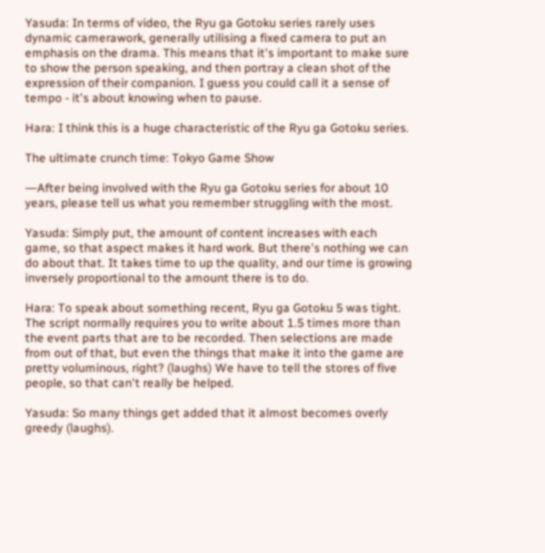Yasuda: In terms of video, the Ryu ga Gotoku series rarely uses dynamic camerawork, generally utilising a fixed camera to put an emphasis on the drama. This means that it's important to make sure to show the person speaking, and then portray a clean shot of the expression of their companion. I guess you could call it a sense of tempo - it's about knowing when to pause.

Hara: I think this is a huge characteristic of the Ryu ga Gotoku series.

The ultimate crunch time: Tokyo Game Show

―After being involved with the Ryu ga Gotoku series for about 10 years, please tell us what you remember struggling with the most.

Yasuda: Simply put, the amount of content increases with each game, so that aspect makes it hard work. But there's nothing we can do about that. It takes time to up the quality, and our time is growing inversely proportional to the amount there is to do.

Hara: To speak about something recent, Ryu ga Gotoku 5 was tight. The script normally requires you to write about 1.5 times more than the event parts that are to be recorded. Then selections are made from out of that, but even the things that make it into the game are pretty voluminous, right? (laughs) We have to tell the stores of five people, so that can't really be helped.

Yasuda: So many things get added that it almost becomes overly greedy (laughs).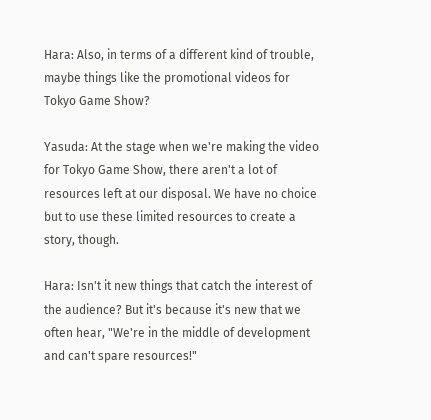Hara: Also, in terms of a different kind of trouble, maybe things like the promotional videos for Tokyo Game Show?

Yasuda: At the stage when we're making the video for Tokyo Game Show, there aren't a lot of resources left at our disposal. We have no choice but to use these limited resources to create a story, though.

Hara: Isn't it new things that catch the interest of the audience? But it's because it's new that we often hear, "We're in the middle of development and can't spare resources!"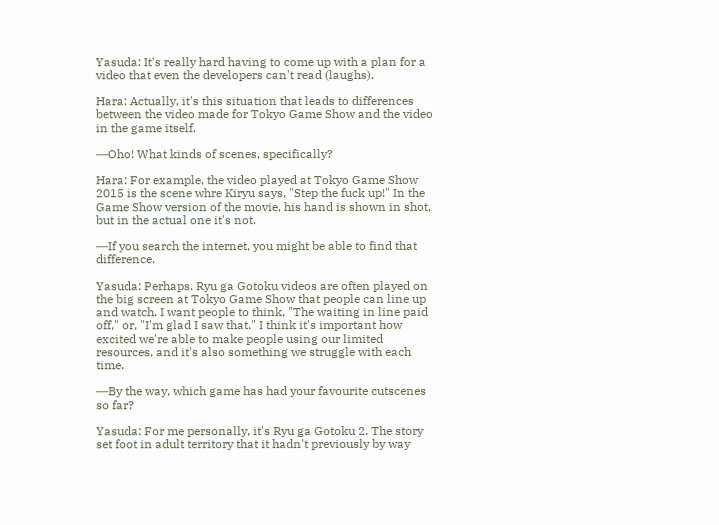Yasuda: It's really hard having to come up with a plan for a video that even the developers can't read (laughs).

Hara: Actually, it's this situation that leads to differences between the video made for Tokyo Game Show and the video in the game itself.

―Oho! What kinds of scenes, specifically?

Hara: For example, the video played at Tokyo Game Show 2015 is the scene whre Kiryu says, "Step the fuck up!" In the Game Show version of the movie, his hand is shown in shot, but in the actual one it's not.

―If you search the internet, you might be able to find that difference.

Yasuda: Perhaps. Ryu ga Gotoku videos are often played on the big screen at Tokyo Game Show that people can line up and watch. I want people to think, "The waiting in line paid off," or, "I'm glad I saw that." I think it's important how excited we're able to make people using our limited resources, and it's also something we struggle with each time.

―By the way, which game has had your favourite cutscenes so far?

Yasuda: For me personally, it's Ryu ga Gotoku 2. The story set foot in adult territory that it hadn't previously by way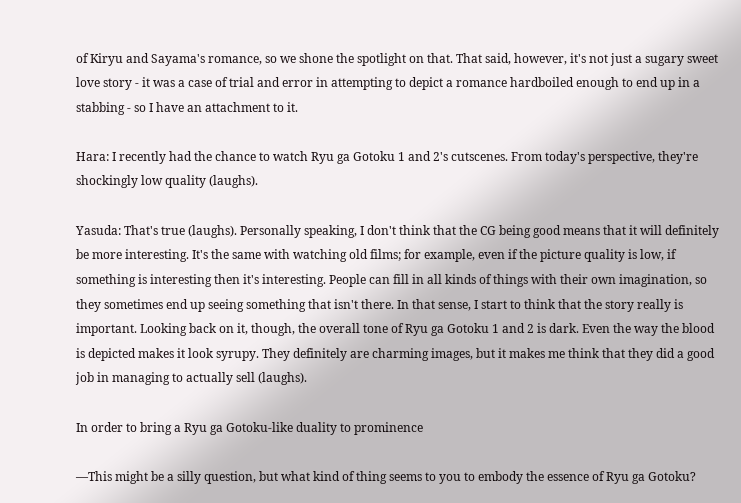of Kiryu and Sayama's romance, so we shone the spotlight on that. That said, however, it's not just a sugary sweet love story - it was a case of trial and error in attempting to depict a romance hardboiled enough to end up in a stabbing - so I have an attachment to it.

Hara: I recently had the chance to watch Ryu ga Gotoku 1 and 2's cutscenes. From today's perspective, they're shockingly low quality (laughs).

Yasuda: That's true (laughs). Personally speaking, I don't think that the CG being good means that it will definitely be more interesting. It's the same with watching old films; for example, even if the picture quality is low, if something is interesting then it's interesting. People can fill in all kinds of things with their own imagination, so they sometimes end up seeing something that isn't there. In that sense, I start to think that the story really is important. Looking back on it, though, the overall tone of Ryu ga Gotoku 1 and 2 is dark. Even the way the blood is depicted makes it look syrupy. They definitely are charming images, but it makes me think that they did a good job in managing to actually sell (laughs).

In order to bring a Ryu ga Gotoku-like duality to prominence

―This might be a silly question, but what kind of thing seems to you to embody the essence of Ryu ga Gotoku?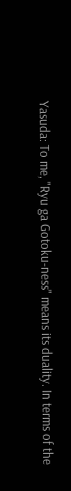Yasuda: To me, "Ryu ga Gotoku-ness" means its duality. In terms of the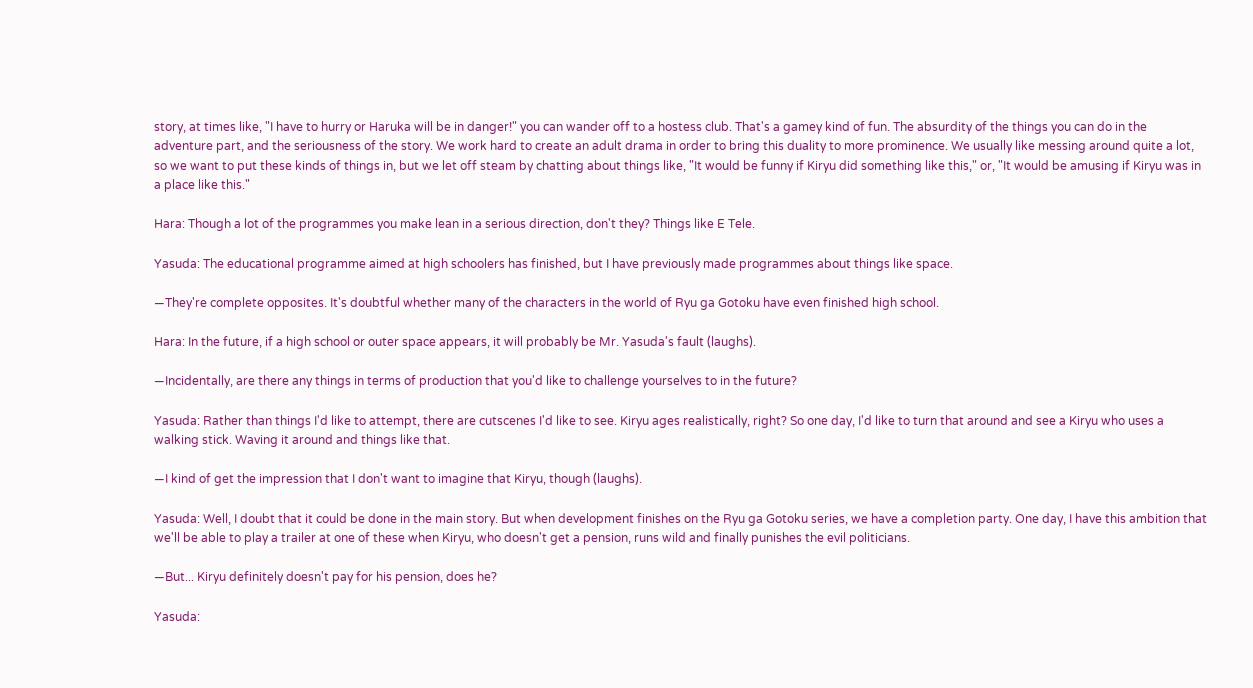story, at times like, "I have to hurry or Haruka will be in danger!" you can wander off to a hostess club. That's a gamey kind of fun. The absurdity of the things you can do in the adventure part, and the seriousness of the story. We work hard to create an adult drama in order to bring this duality to more prominence. We usually like messing around quite a lot, so we want to put these kinds of things in, but we let off steam by chatting about things like, "It would be funny if Kiryu did something like this," or, "It would be amusing if Kiryu was in a place like this."

Hara: Though a lot of the programmes you make lean in a serious direction, don't they? Things like E Tele.

Yasuda: The educational programme aimed at high schoolers has finished, but I have previously made programmes about things like space.

―They're complete opposites. It's doubtful whether many of the characters in the world of Ryu ga Gotoku have even finished high school.

Hara: In the future, if a high school or outer space appears, it will probably be Mr. Yasuda's fault (laughs).

―Incidentally, are there any things in terms of production that you'd like to challenge yourselves to in the future?

Yasuda: Rather than things I'd like to attempt, there are cutscenes I'd like to see. Kiryu ages realistically, right? So one day, I'd like to turn that around and see a Kiryu who uses a walking stick. Waving it around and things like that.

―I kind of get the impression that I don't want to imagine that Kiryu, though (laughs).

Yasuda: Well, I doubt that it could be done in the main story. But when development finishes on the Ryu ga Gotoku series, we have a completion party. One day, I have this ambition that we'll be able to play a trailer at one of these when Kiryu, who doesn't get a pension, runs wild and finally punishes the evil politicians.

―But... Kiryu definitely doesn't pay for his pension, does he?

Yasuda: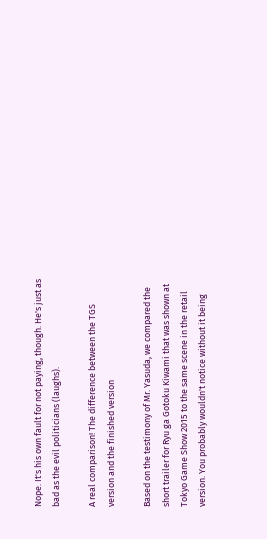Nope. It's his own fault for not paying, though. He's just as bad as the evil politicians (laughs).

A real comparison! The difference between the TGS version and the finished version

Based on the testimony of Mr. Yasuda, we compared the short trailer for Ryu ga Gotoku Kiwami that was shown at Tokyo Game Show 2015 to the same scene in the retail version. You probably wouldn't notice without it being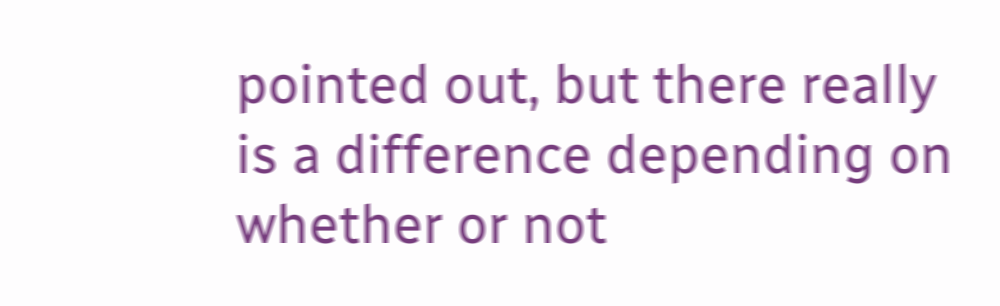pointed out, but there really is a difference depending on whether or not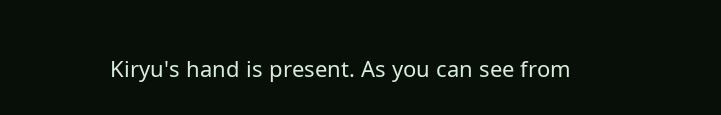Kiryu's hand is present. As you can see from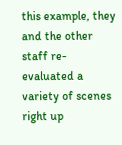this example, they and the other staff re-evaluated a variety of scenes right up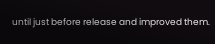until just before release and improved them.